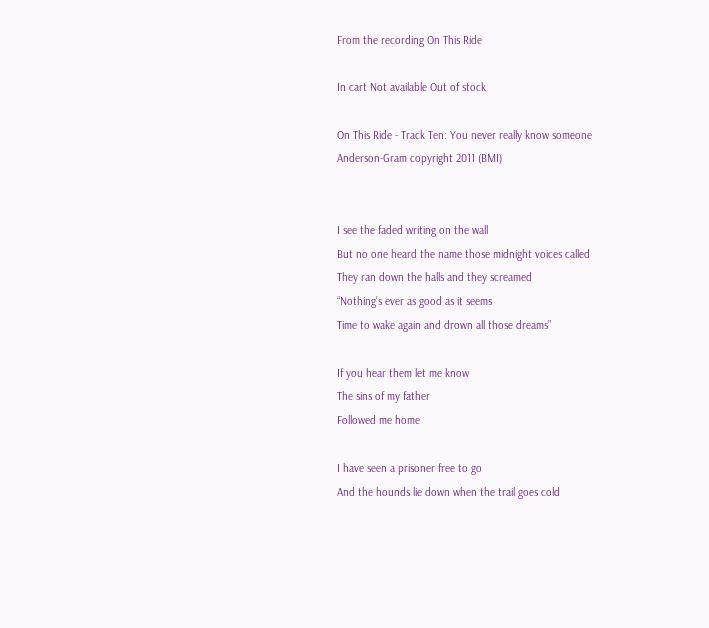From the recording On This Ride

In cart Not available Out of stock

On This Ride - Track Ten: You never really know someone
Anderson-Gram copyright 2011 (BMI)


I see the faded writing on the wall
But no one heard the name those midnight voices called
They ran down the halls and they screamed
“Nothing’s ever as good as it seems
Time to wake again and drown all those dreams”

If you hear them let me know
The sins of my father
Followed me home

I have seen a prisoner free to go
And the hounds lie down when the trail goes cold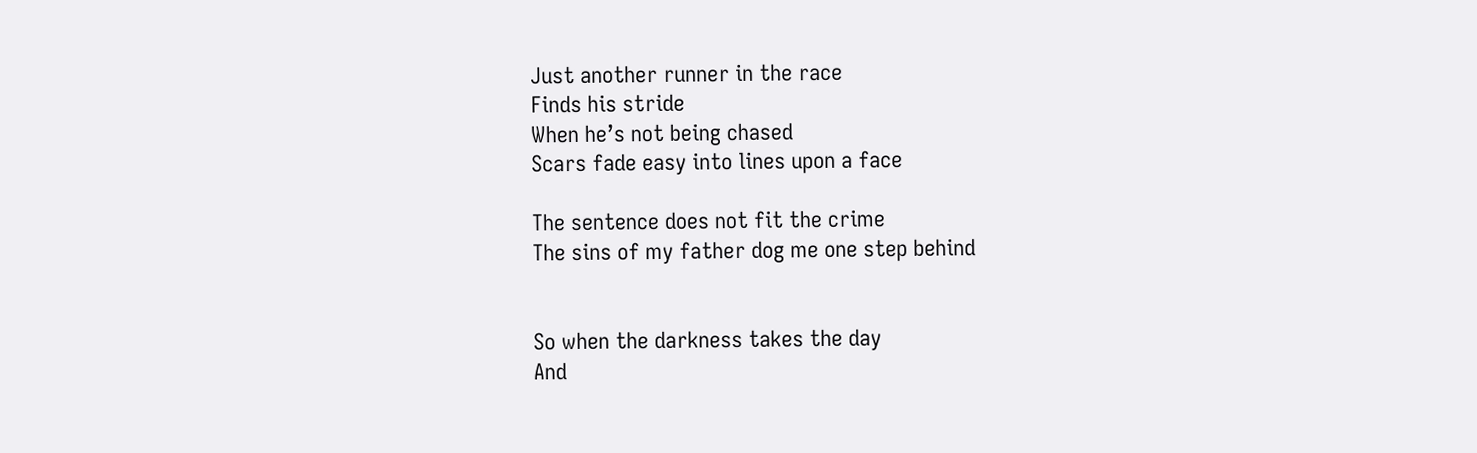Just another runner in the race
Finds his stride
When he’s not being chased
Scars fade easy into lines upon a face

The sentence does not fit the crime
The sins of my father dog me one step behind


So when the darkness takes the day
And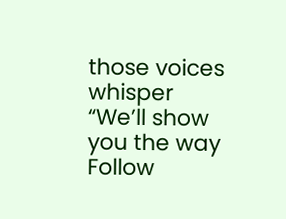those voices whisper
“We’ll show you the way
Follow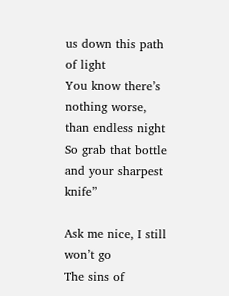us down this path of light
You know there’s nothing worse, than endless night
So grab that bottle and your sharpest knife”

Ask me nice, I still won’t go
The sins of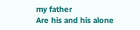my father
Are his and his alone